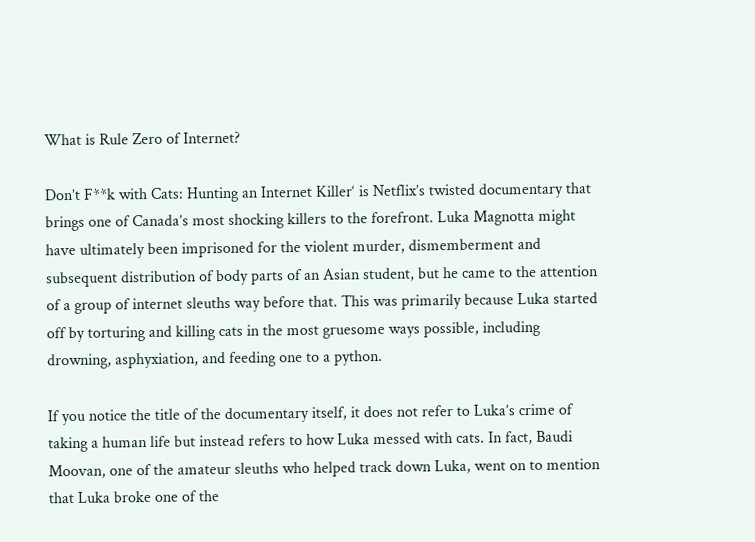What is Rule Zero of Internet?

Don’t F**k with Cats: Hunting an Internet Killer‘ is Netflix’s twisted documentary that brings one of Canada’s most shocking killers to the forefront. Luka Magnotta might have ultimately been imprisoned for the violent murder, dismemberment and subsequent distribution of body parts of an Asian student, but he came to the attention of a group of internet sleuths way before that. This was primarily because Luka started off by torturing and killing cats in the most gruesome ways possible, including drowning, asphyxiation, and feeding one to a python.

If you notice the title of the documentary itself, it does not refer to Luka’s crime of taking a human life but instead refers to how Luka messed with cats. In fact, Baudi Moovan, one of the amateur sleuths who helped track down Luka, went on to mention that Luka broke one of the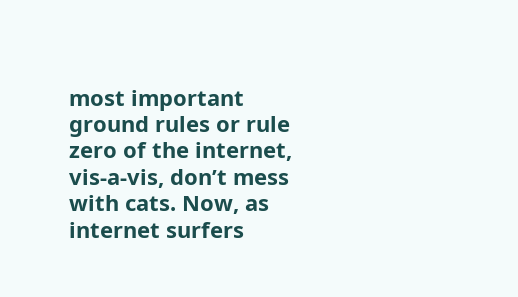most important ground rules or rule zero of the internet, vis-a-vis, don’t mess with cats. Now, as internet surfers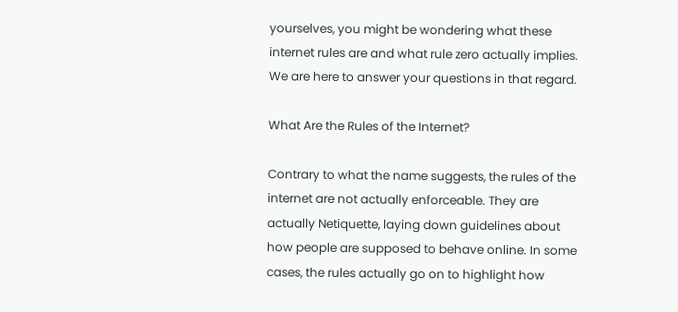yourselves, you might be wondering what these internet rules are and what rule zero actually implies. We are here to answer your questions in that regard.

What Are the Rules of the Internet?

Contrary to what the name suggests, the rules of the internet are not actually enforceable. They are actually Netiquette, laying down guidelines about how people are supposed to behave online. In some cases, the rules actually go on to highlight how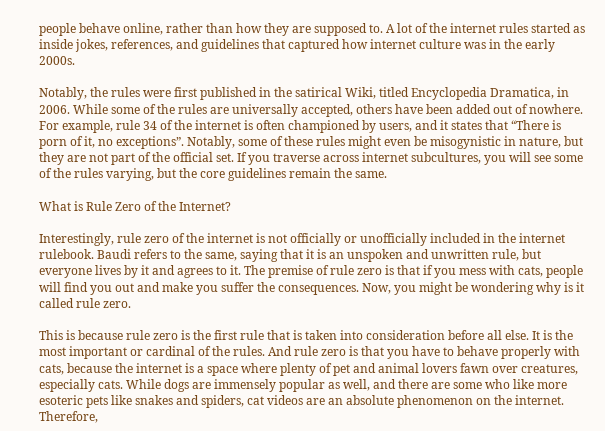people behave online, rather than how they are supposed to. A lot of the internet rules started as inside jokes, references, and guidelines that captured how internet culture was in the early 2000s.

Notably, the rules were first published in the satirical Wiki, titled Encyclopedia Dramatica, in 2006. While some of the rules are universally accepted, others have been added out of nowhere. For example, rule 34 of the internet is often championed by users, and it states that “There is porn of it, no exceptions”. Notably, some of these rules might even be misogynistic in nature, but they are not part of the official set. If you traverse across internet subcultures, you will see some of the rules varying, but the core guidelines remain the same.

What is Rule Zero of the Internet?

Interestingly, rule zero of the internet is not officially or unofficially included in the internet rulebook. Baudi refers to the same, saying that it is an unspoken and unwritten rule, but everyone lives by it and agrees to it. The premise of rule zero is that if you mess with cats, people will find you out and make you suffer the consequences. Now, you might be wondering why is it called rule zero.

This is because rule zero is the first rule that is taken into consideration before all else. It is the most important or cardinal of the rules. And rule zero is that you have to behave properly with cats, because the internet is a space where plenty of pet and animal lovers fawn over creatures, especially cats. While dogs are immensely popular as well, and there are some who like more esoteric pets like snakes and spiders, cat videos are an absolute phenomenon on the internet. Therefore,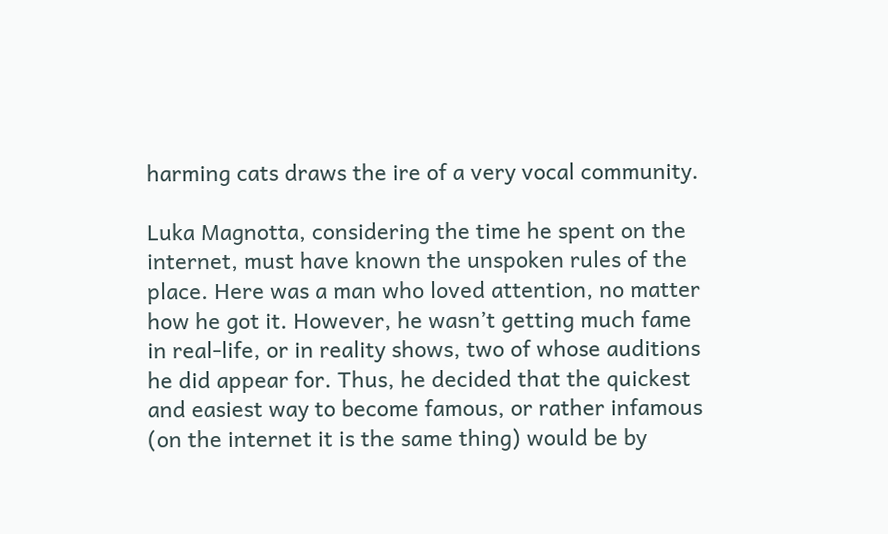harming cats draws the ire of a very vocal community.

Luka Magnotta, considering the time he spent on the internet, must have known the unspoken rules of the place. Here was a man who loved attention, no matter how he got it. However, he wasn’t getting much fame in real-life, or in reality shows, two of whose auditions he did appear for. Thus, he decided that the quickest and easiest way to become famous, or rather infamous (on the internet it is the same thing) would be by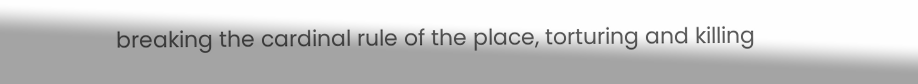breaking the cardinal rule of the place, torturing and killing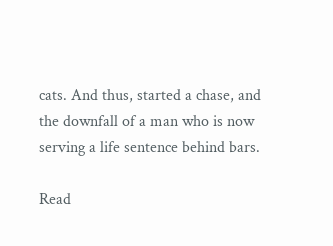cats. And thus, started a chase, and the downfall of a man who is now serving a life sentence behind bars.

Read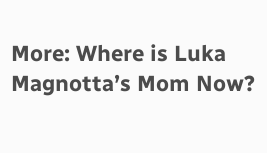More: Where is Luka Magnotta’s Mom Now?